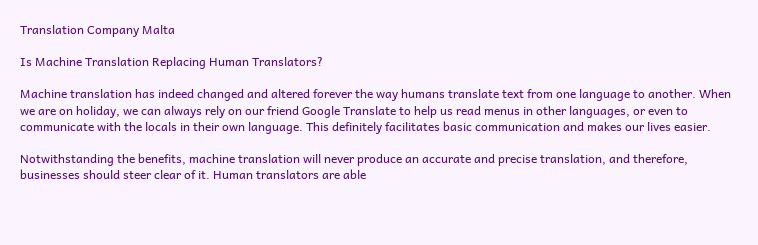Translation Company Malta

Is Machine Translation Replacing Human Translators?

Machine translation has indeed changed and altered forever the way humans translate text from one language to another. When we are on holiday, we can always rely on our friend Google Translate to help us read menus in other languages, or even to communicate with the locals in their own language. This definitely facilitates basic communication and makes our lives easier.

Notwithstanding the benefits, machine translation will never produce an accurate and precise translation, and therefore, businesses should steer clear of it. Human translators are able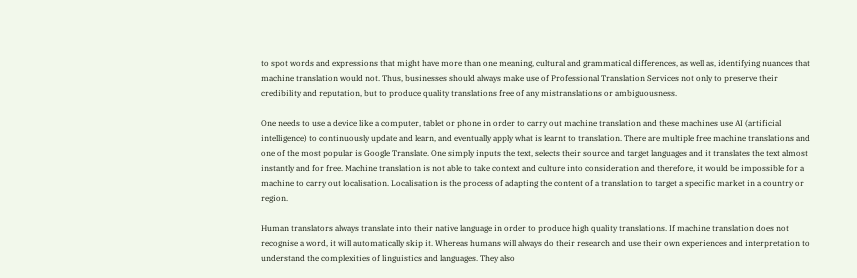to spot words and expressions that might have more than one meaning, cultural and grammatical differences, as well as, identifying nuances that machine translation would not. Thus, businesses should always make use of Professional Translation Services not only to preserve their credibility and reputation, but to produce quality translations free of any mistranslations or ambiguousness.

One needs to use a device like a computer, tablet or phone in order to carry out machine translation and these machines use AI (artificial intelligence) to continuously update and learn, and eventually apply what is learnt to translation. There are multiple free machine translations and one of the most popular is Google Translate. One simply inputs the text, selects their source and target languages and it translates the text almost instantly and for free. Machine translation is not able to take context and culture into consideration and therefore, it would be impossible for a machine to carry out localisation. Localisation is the process of adapting the content of a translation to target a specific market in a country or region.

Human translators always translate into their native language in order to produce high quality translations. If machine translation does not recognise a word, it will automatically skip it. Whereas humans will always do their research and use their own experiences and interpretation to understand the complexities of linguistics and languages. They also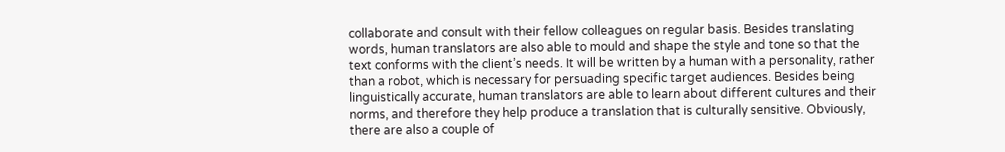collaborate and consult with their fellow colleagues on regular basis. Besides translating words, human translators are also able to mould and shape the style and tone so that the text conforms with the client’s needs. It will be written by a human with a personality, rather than a robot, which is necessary for persuading specific target audiences. Besides being linguistically accurate, human translators are able to learn about different cultures and their norms, and therefore they help produce a translation that is culturally sensitive. Obviously, there are also a couple of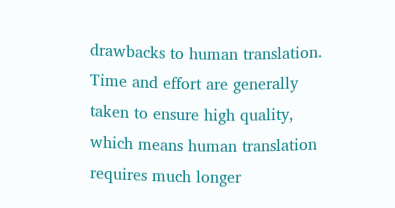drawbacks to human translation. Time and effort are generally taken to ensure high quality, which means human translation requires much longer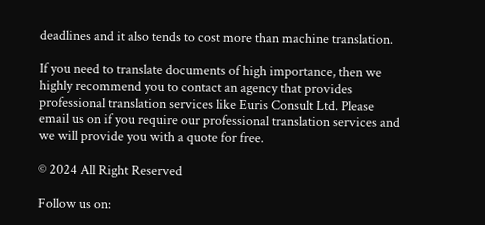deadlines and it also tends to cost more than machine translation.

If you need to translate documents of high importance, then we highly recommend you to contact an agency that provides professional translation services like Euris Consult Ltd. Please email us on if you require our professional translation services and we will provide you with a quote for free.

© 2024 All Right Reserved

Follow us on: